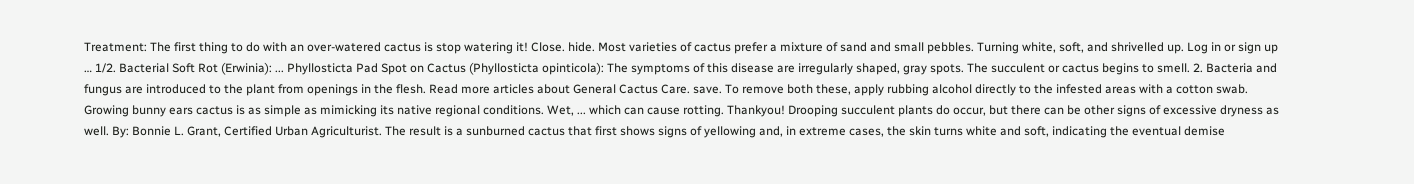Treatment: The first thing to do with an over-watered cactus is stop watering it! Close. hide. Most varieties of cactus prefer a mixture of sand and small pebbles. Turning white, soft, and shrivelled up. Log in or sign up … 1/2. Bacterial Soft Rot (Erwinia): ... Phyllosticta Pad Spot on Cactus (Phyllosticta opinticola): The symptoms of this disease are irregularly shaped, gray spots. The succulent or cactus begins to smell. 2. Bacteria and fungus are introduced to the plant from openings in the flesh. Read more articles about General Cactus Care. save. To remove both these, apply rubbing alcohol directly to the infested areas with a cotton swab. Growing bunny ears cactus is as simple as mimicking its native regional conditions. Wet, ... which can cause rotting. Thankyou! Drooping succulent plants do occur, but there can be other signs of excessive dryness as well. By: Bonnie L. Grant, Certified Urban Agriculturist. The result is a sunburned cactus that first shows signs of yellowing and, in extreme cases, the skin turns white and soft, indicating the eventual demise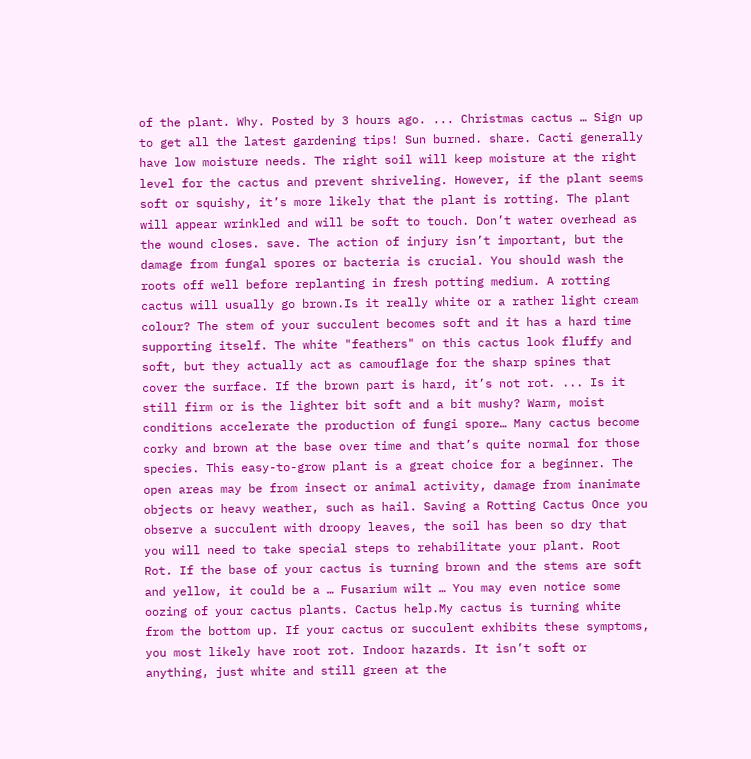of the plant. Why. Posted by 3 hours ago. ... Christmas cactus … Sign up to get all the latest gardening tips! Sun burned. share. Cacti generally have low moisture needs. The right soil will keep moisture at the right level for the cactus and prevent shriveling. However, if the plant seems soft or squishy, it’s more likely that the plant is rotting. The plant will appear wrinkled and will be soft to touch. Don’t water overhead as the wound closes. save. The action of injury isn’t important, but the damage from fungal spores or bacteria is crucial. You should wash the roots off well before replanting in fresh potting medium. A rotting cactus will usually go brown.Is it really white or a rather light cream colour? The stem of your succulent becomes soft and it has a hard time supporting itself. The white "feathers" on this cactus look fluffy and soft, but they actually act as camouflage for the sharp spines that cover the surface. If the brown part is hard, it’s not rot. ... Is it still firm or is the lighter bit soft and a bit mushy? Warm, moist conditions accelerate the production of fungi spore… Many cactus become corky and brown at the base over time and that’s quite normal for those species. This easy-to-grow plant is a great choice for a beginner. The open areas may be from insect or animal activity, damage from inanimate objects or heavy weather, such as hail. Saving a Rotting Cactus Once you observe a succulent with droopy leaves, the soil has been so dry that you will need to take special steps to rehabilitate your plant. Root Rot. If the base of your cactus is turning brown and the stems are soft and yellow, it could be a … Fusarium wilt … You may even notice some oozing of your cactus plants. Cactus help.My cactus is turning white from the bottom up. If your cactus or succulent exhibits these symptoms, you most likely have root rot. Indoor hazards. It isn’t soft or anything, just white and still green at the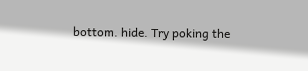bottom. hide. Try poking the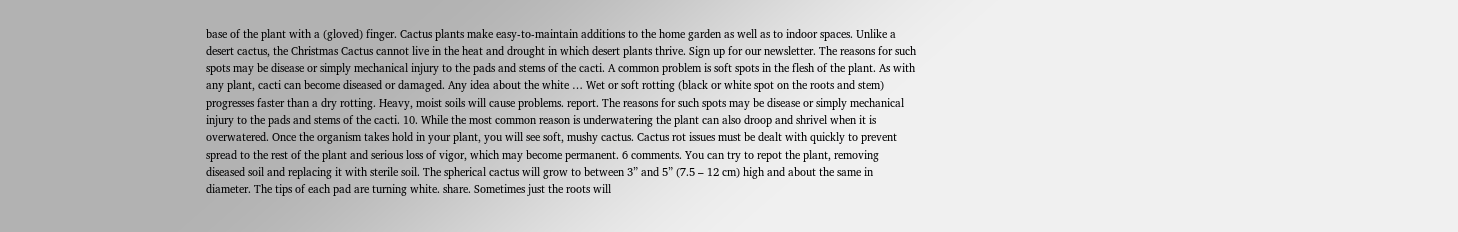base of the plant with a (gloved) finger. Cactus plants make easy-to-maintain additions to the home garden as well as to indoor spaces. Unlike a desert cactus, the Christmas Cactus cannot live in the heat and drought in which desert plants thrive. Sign up for our newsletter. The reasons for such spots may be disease or simply mechanical injury to the pads and stems of the cacti. A common problem is soft spots in the flesh of the plant. As with any plant, cacti can become diseased or damaged. Any idea about the white … Wet or soft rotting (black or white spot on the roots and stem) progresses faster than a dry rotting. Heavy, moist soils will cause problems. report. The reasons for such spots may be disease or simply mechanical injury to the pads and stems of the cacti. 10. While the most common reason is underwatering the plant can also droop and shrivel when it is overwatered. Once the organism takes hold in your plant, you will see soft, mushy cactus. Cactus rot issues must be dealt with quickly to prevent spread to the rest of the plant and serious loss of vigor, which may become permanent. 6 comments. You can try to repot the plant, removing diseased soil and replacing it with sterile soil. The spherical cactus will grow to between 3” and 5” (7.5 – 12 cm) high and about the same in diameter. The tips of each pad are turning white. share. Sometimes just the roots will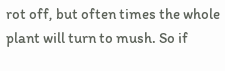rot off, but often times the whole plant will turn to mush. So if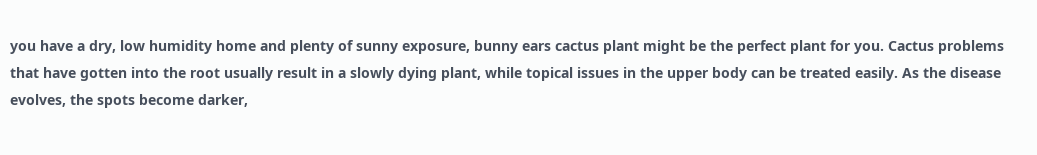you have a dry, low humidity home and plenty of sunny exposure, bunny ears cactus plant might be the perfect plant for you. Cactus problems that have gotten into the root usually result in a slowly dying plant, while topical issues in the upper body can be treated easily. As the disease evolves, the spots become darker,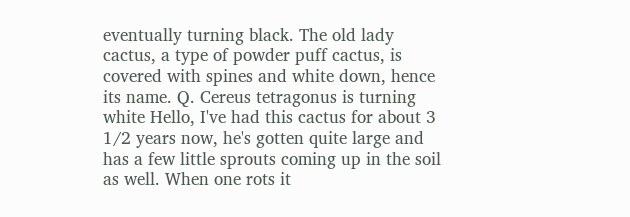eventually turning black. The old lady cactus, a type of powder puff cactus, is covered with spines and white down, hence its name. Q. Cereus tetragonus is turning white Hello, I've had this cactus for about 3 1/2 years now, he's gotten quite large and has a few little sprouts coming up in the soil as well. When one rots it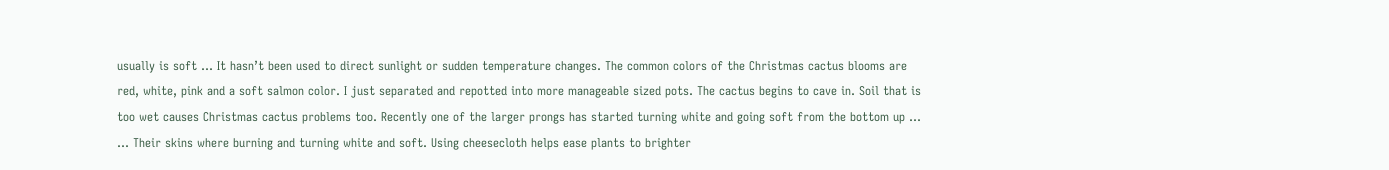usually is soft … It hasn’t been used to direct sunlight or sudden temperature changes. The common colors of the Christmas cactus blooms are red, white, pink and a soft salmon color. I just separated and repotted into more manageable sized pots. The cactus begins to cave in. Soil that is too wet causes Christmas cactus problems too. Recently one of the larger prongs has started turning white and going soft from the bottom up … ... Their skins where burning and turning white and soft. Using cheesecloth helps ease plants to brighter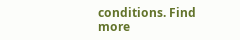conditions. Find more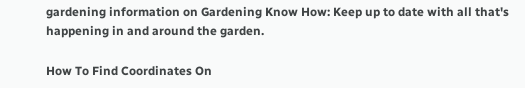gardening information on Gardening Know How: Keep up to date with all that's happening in and around the garden.

How To Find Coordinates On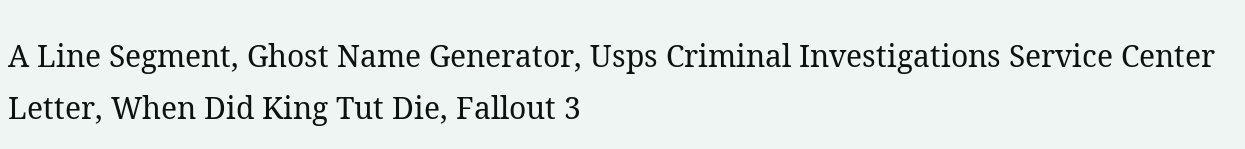A Line Segment, Ghost Name Generator, Usps Criminal Investigations Service Center Letter, When Did King Tut Die, Fallout 3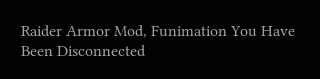Raider Armor Mod, Funimation You Have Been Disconnected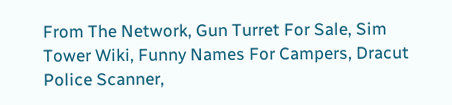From The Network, Gun Turret For Sale, Sim Tower Wiki, Funny Names For Campers, Dracut Police Scanner,